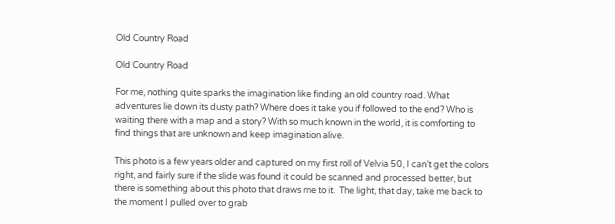Old Country Road

Old Country Road

For me, nothing quite sparks the imagination like finding an old country road. What adventures lie down its dusty path? Where does it take you if followed to the end? Who is waiting there with a map and a story? With so much known in the world, it is comforting to find things that are unknown and keep imagination alive.

This photo is a few years older and captured on my first roll of Velvia 50, I can’t get the colors right, and fairly sure if the slide was found it could be scanned and processed better, but there is something about this photo that draws me to it.  The light, that day, take me back to the moment I pulled over to grab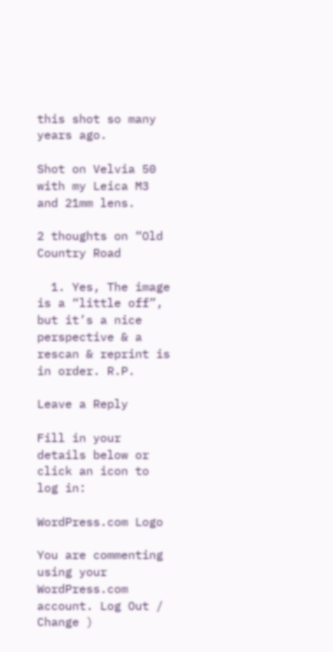this shot so many years ago.

Shot on Velvia 50 with my Leica M3 and 21mm lens.

2 thoughts on “Old Country Road

  1. Yes, The image is a “little off”, but it’s a nice perspective & a rescan & reprint is in order. R.P.

Leave a Reply

Fill in your details below or click an icon to log in:

WordPress.com Logo

You are commenting using your WordPress.com account. Log Out /  Change )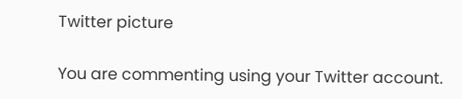Twitter picture

You are commenting using your Twitter account.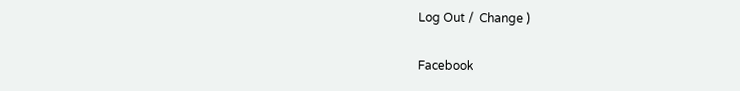Log Out /  Change )

Facebook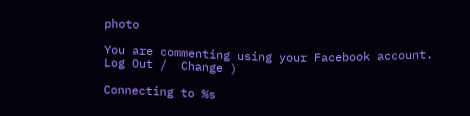photo

You are commenting using your Facebook account. Log Out /  Change )

Connecting to %s